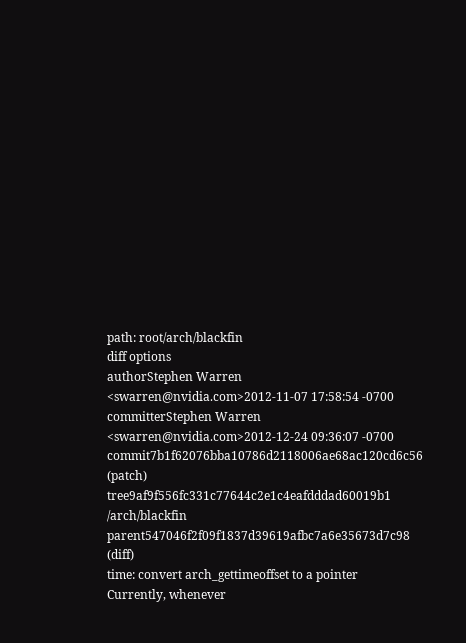path: root/arch/blackfin
diff options
authorStephen Warren <swarren@nvidia.com>2012-11-07 17:58:54 -0700
committerStephen Warren <swarren@nvidia.com>2012-12-24 09:36:07 -0700
commit7b1f62076bba10786d2118006ae68ac120cd6c56 (patch)
tree9af9f556fc331c77644c2e1c4eafdddad60019b1 /arch/blackfin
parent547046f2f09f1837d39619afbc7a6e35673d7c98 (diff)
time: convert arch_gettimeoffset to a pointer
Currently, whenever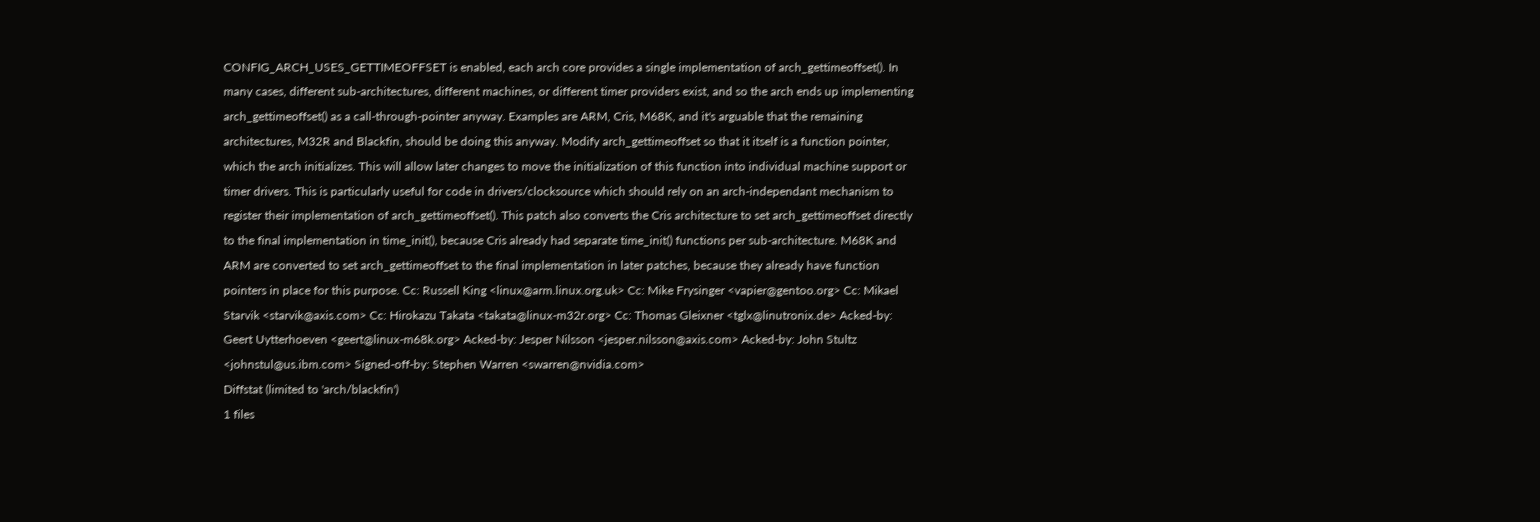CONFIG_ARCH_USES_GETTIMEOFFSET is enabled, each arch core provides a single implementation of arch_gettimeoffset(). In many cases, different sub-architectures, different machines, or different timer providers exist, and so the arch ends up implementing arch_gettimeoffset() as a call-through-pointer anyway. Examples are ARM, Cris, M68K, and it's arguable that the remaining architectures, M32R and Blackfin, should be doing this anyway. Modify arch_gettimeoffset so that it itself is a function pointer, which the arch initializes. This will allow later changes to move the initialization of this function into individual machine support or timer drivers. This is particularly useful for code in drivers/clocksource which should rely on an arch-independant mechanism to register their implementation of arch_gettimeoffset(). This patch also converts the Cris architecture to set arch_gettimeoffset directly to the final implementation in time_init(), because Cris already had separate time_init() functions per sub-architecture. M68K and ARM are converted to set arch_gettimeoffset to the final implementation in later patches, because they already have function pointers in place for this purpose. Cc: Russell King <linux@arm.linux.org.uk> Cc: Mike Frysinger <vapier@gentoo.org> Cc: Mikael Starvik <starvik@axis.com> Cc: Hirokazu Takata <takata@linux-m32r.org> Cc: Thomas Gleixner <tglx@linutronix.de> Acked-by: Geert Uytterhoeven <geert@linux-m68k.org> Acked-by: Jesper Nilsson <jesper.nilsson@axis.com> Acked-by: John Stultz <johnstul@us.ibm.com> Signed-off-by: Stephen Warren <swarren@nvidia.com>
Diffstat (limited to 'arch/blackfin')
1 files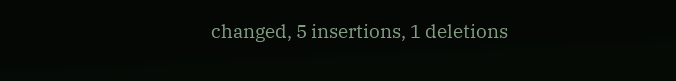changed, 5 insertions, 1 deletions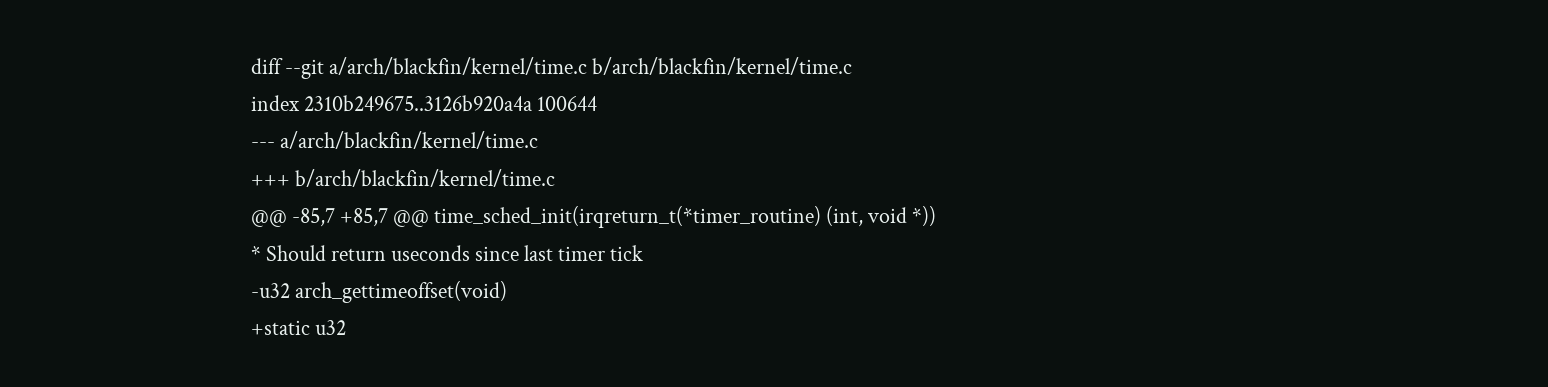diff --git a/arch/blackfin/kernel/time.c b/arch/blackfin/kernel/time.c
index 2310b249675..3126b920a4a 100644
--- a/arch/blackfin/kernel/time.c
+++ b/arch/blackfin/kernel/time.c
@@ -85,7 +85,7 @@ time_sched_init(irqreturn_t(*timer_routine) (int, void *))
* Should return useconds since last timer tick
-u32 arch_gettimeoffset(void)
+static u32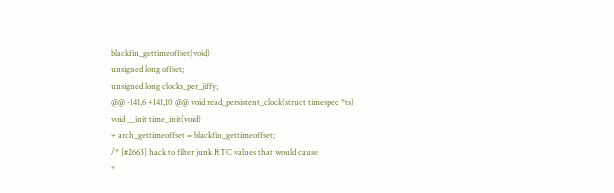blackfin_gettimeoffset(void)
unsigned long offset;
unsigned long clocks_per_jiffy;
@@ -141,6 +141,10 @@ void read_persistent_clock(struct timespec *ts)
void __init time_init(void)
+ arch_gettimeoffset = blackfin_gettimeoffset;
/* [#2663] hack to filter junk RTC values that would cause
*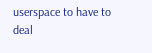userspace to have to deal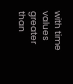with time values greater than